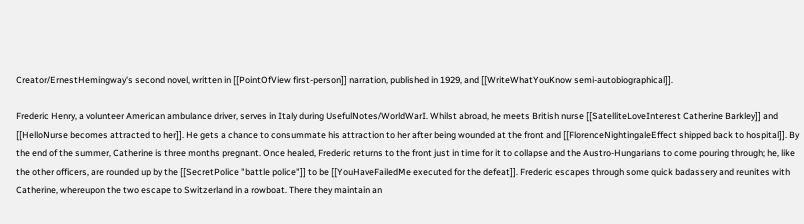Creator/ErnestHemingway's second novel, written in [[PointOfView first-person]] narration, published in 1929, and [[WriteWhatYouKnow semi-autobiographical]].

Frederic Henry, a volunteer American ambulance driver, serves in Italy during UsefulNotes/WorldWarI. Whilst abroad, he meets British nurse [[SatelliteLoveInterest Catherine Barkley]] and [[HelloNurse becomes attracted to her]]. He gets a chance to consummate his attraction to her after being wounded at the front and [[FlorenceNightingaleEffect shipped back to hospital]]. By the end of the summer, Catherine is three months pregnant. Once healed, Frederic returns to the front just in time for it to collapse and the Austro-Hungarians to come pouring through; he, like the other officers, are rounded up by the [[SecretPolice "battle police"]] to be [[YouHaveFailedMe executed for the defeat]]. Frederic escapes through some quick badassery and reunites with Catherine, whereupon the two escape to Switzerland in a rowboat. There they maintain an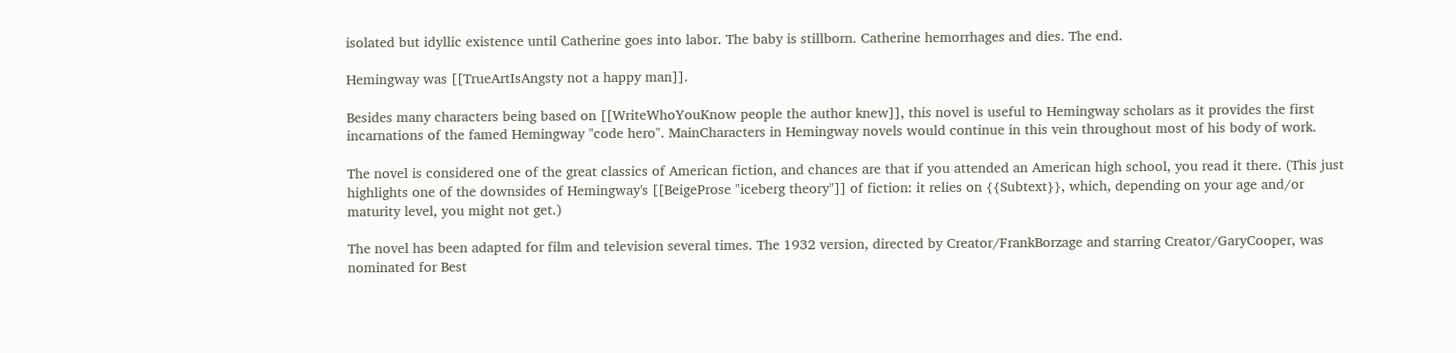isolated but idyllic existence until Catherine goes into labor. The baby is stillborn. Catherine hemorrhages and dies. The end.

Hemingway was [[TrueArtIsAngsty not a happy man]].

Besides many characters being based on [[WriteWhoYouKnow people the author knew]], this novel is useful to Hemingway scholars as it provides the first incarnations of the famed Hemingway "code hero". MainCharacters in Hemingway novels would continue in this vein throughout most of his body of work.

The novel is considered one of the great classics of American fiction, and chances are that if you attended an American high school, you read it there. (This just highlights one of the downsides of Hemingway's [[BeigeProse "iceberg theory"]] of fiction: it relies on {{Subtext}}, which, depending on your age and/or maturity level, you might not get.)

The novel has been adapted for film and television several times. The 1932 version, directed by Creator/FrankBorzage and starring Creator/GaryCooper, was nominated for Best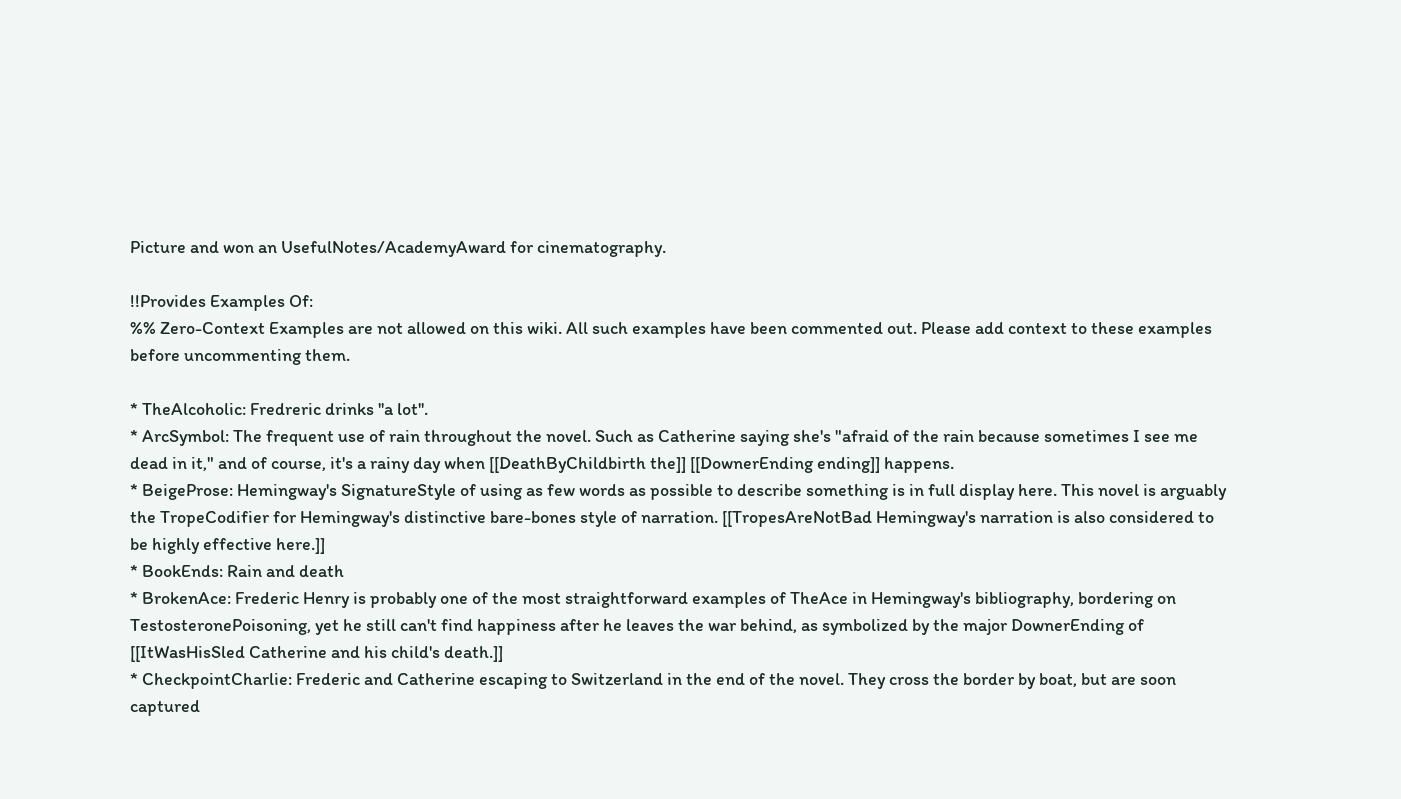Picture and won an UsefulNotes/AcademyAward for cinematography.

!!Provides Examples Of:
%% Zero-Context Examples are not allowed on this wiki. All such examples have been commented out. Please add context to these examples before uncommenting them.

* TheAlcoholic: Fredreric drinks ''a lot''.
* ArcSymbol: The frequent use of rain throughout the novel. Such as Catherine saying she's "afraid of the rain because sometimes I see me dead in it," and of course, it's a rainy day when [[DeathByChildbirth the]] [[DownerEnding ending]] happens.
* BeigeProse: Hemingway's SignatureStyle of using as few words as possible to describe something is in full display here. This novel is arguably the TropeCodifier for Hemingway's distinctive bare-bones style of narration. [[TropesAreNotBad Hemingway's narration is also considered to be highly effective here.]]
* BookEnds: Rain and death
* BrokenAce: Frederic Henry is probably one of the most straightforward examples of TheAce in Hemingway's bibliography, bordering on TestosteronePoisoning, yet he still can't find happiness after he leaves the war behind, as symbolized by the major DownerEnding of [[ItWasHisSled Catherine and his child's death.]]
* CheckpointCharlie: Frederic and Catherine escaping to Switzerland in the end of the novel. They cross the border by boat, but are soon captured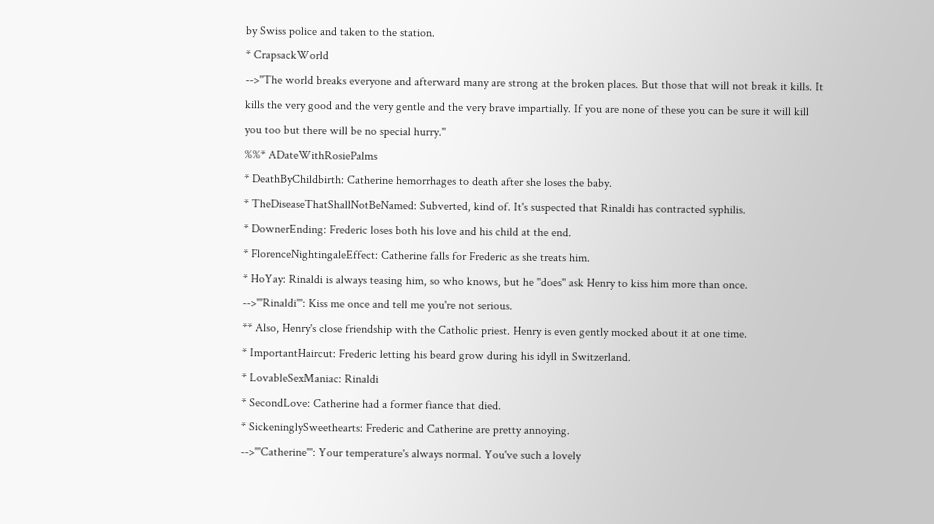by Swiss police and taken to the station.
* CrapsackWorld
-->''The world breaks everyone and afterward many are strong at the broken places. But those that will not break it kills. It kills the very good and the very gentle and the very brave impartially. If you are none of these you can be sure it will kill you too but there will be no special hurry.''
%%* ADateWithRosiePalms
* DeathByChildbirth: Catherine hemorrhages to death after she loses the baby.
* TheDiseaseThatShallNotBeNamed: Subverted, kind of. It's suspected that Rinaldi has contracted syphilis.
* DownerEnding: Frederic loses both his love and his child at the end.
* FlorenceNightingaleEffect: Catherine falls for Frederic as she treats him.
* HoYay: Rinaldi is always teasing him, so who knows, but he ''does'' ask Henry to kiss him more than once.
-->'''Rinaldi''': Kiss me once and tell me you're not serious.
** Also, Henry's close friendship with the Catholic priest. Henry is even gently mocked about it at one time.
* ImportantHaircut: Frederic letting his beard grow during his idyll in Switzerland.
* LovableSexManiac: Rinaldi
* SecondLove: Catherine had a former fiance that died.
* SickeninglySweethearts: Frederic and Catherine are pretty annoying.
-->'''Catherine''': Your temperature's always normal. You've such a lovely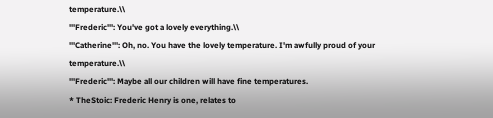temperature.\\
'''Frederic''': You've got a lovely everything.\\
'''Catherine''': Oh, no. You have the lovely temperature. I'm awfully proud of your temperature.\\
'''Frederic''': Maybe all our children will have fine temperatures.
* TheStoic: Frederic Henry is one, relates to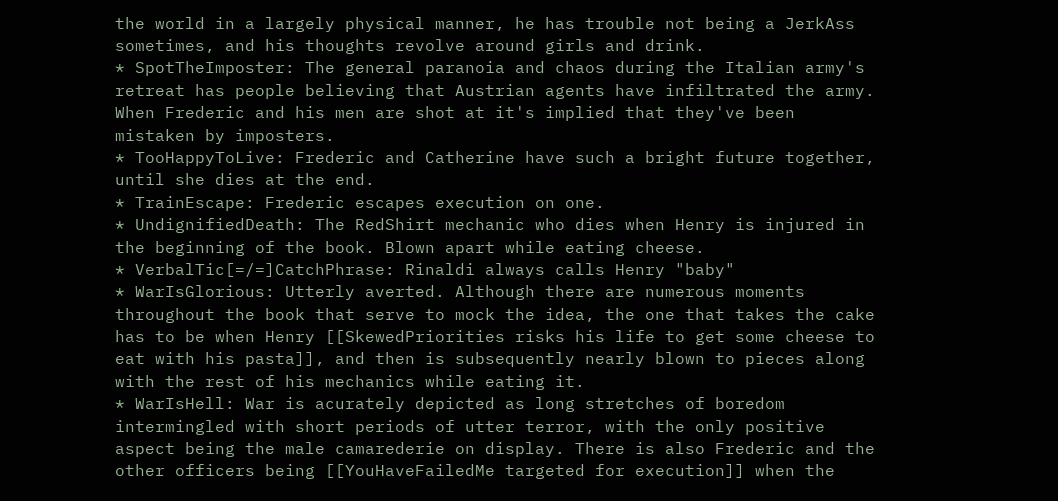the world in a largely physical manner, he has trouble not being a JerkAss sometimes, and his thoughts revolve around girls and drink.
* SpotTheImposter: The general paranoia and chaos during the Italian army's retreat has people believing that Austrian agents have infiltrated the army. When Frederic and his men are shot at it's implied that they've been mistaken by imposters.
* TooHappyToLive: Frederic and Catherine have such a bright future together, until she dies at the end.
* TrainEscape: Frederic escapes execution on one.
* UndignifiedDeath: The RedShirt mechanic who dies when Henry is injured in the beginning of the book. Blown apart while eating cheese.
* VerbalTic[=/=]CatchPhrase: Rinaldi always calls Henry "baby"
* WarIsGlorious: Utterly averted. Although there are numerous moments throughout the book that serve to mock the idea, the one that takes the cake has to be when Henry [[SkewedPriorities risks his life to get some cheese to eat with his pasta]], and then is subsequently nearly blown to pieces along with the rest of his mechanics while eating it.
* WarIsHell: War is acurately depicted as long stretches of boredom intermingled with short periods of utter terror, with the only positive aspect being the male camarederie on display. There is also Frederic and the other officers being [[YouHaveFailedMe targeted for execution]] when the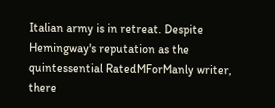Italian army is in retreat. Despite Hemingway's reputation as the quintessential RatedMForManly writer, there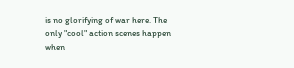is no glorifying of war here. The only "cool" action scenes happen when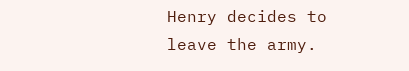Henry decides to leave the army.